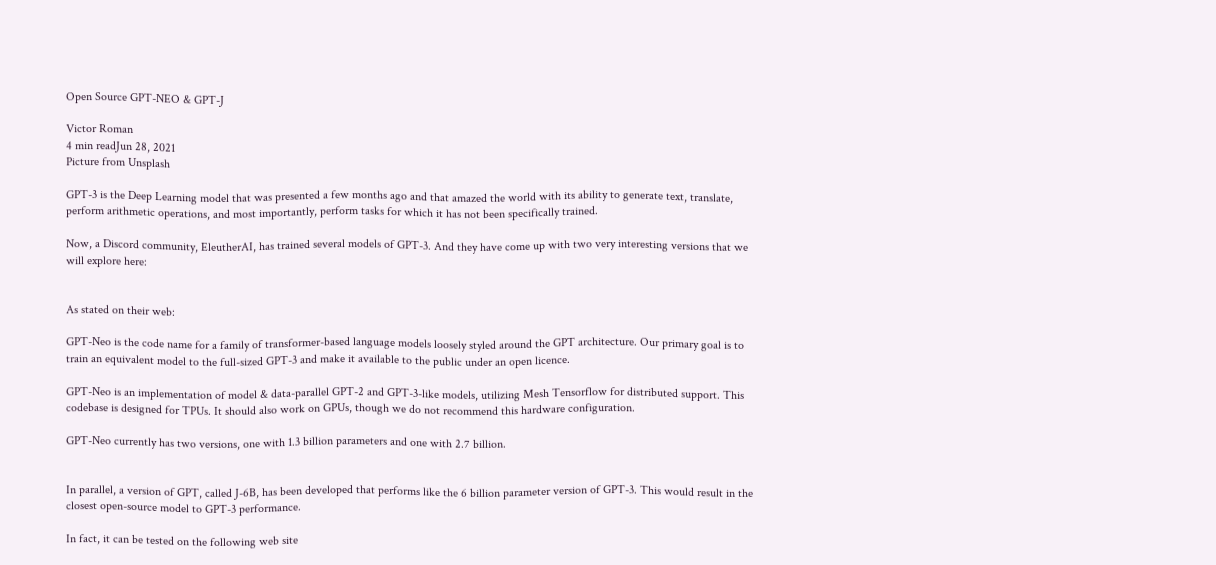Open Source GPT-NEO & GPT-J

Victor Roman
4 min readJun 28, 2021
Picture from Unsplash

GPT-3 is the Deep Learning model that was presented a few months ago and that amazed the world with its ability to generate text, translate, perform arithmetic operations, and most importantly, perform tasks for which it has not been specifically trained.

Now, a Discord community, EleutherAI, has trained several models of GPT-3. And they have come up with two very interesting versions that we will explore here:


As stated on their web:

GPT-Neo is the code name for a family of transformer-based language models loosely styled around the GPT architecture. Our primary goal is to train an equivalent model to the full-sized GPT-3 and make it available to the public under an open licence.

GPT-Neo is an implementation of model & data-parallel GPT-2 and GPT-3-like models, utilizing Mesh Tensorflow for distributed support. This codebase is designed for TPUs. It should also work on GPUs, though we do not recommend this hardware configuration.

GPT-Neo currently has two versions, one with 1.3 billion parameters and one with 2.7 billion.


In parallel, a version of GPT, called J-6B, has been developed that performs like the 6 billion parameter version of GPT-3. This would result in the closest open-source model to GPT-3 performance.

In fact, it can be tested on the following web site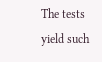The tests yield such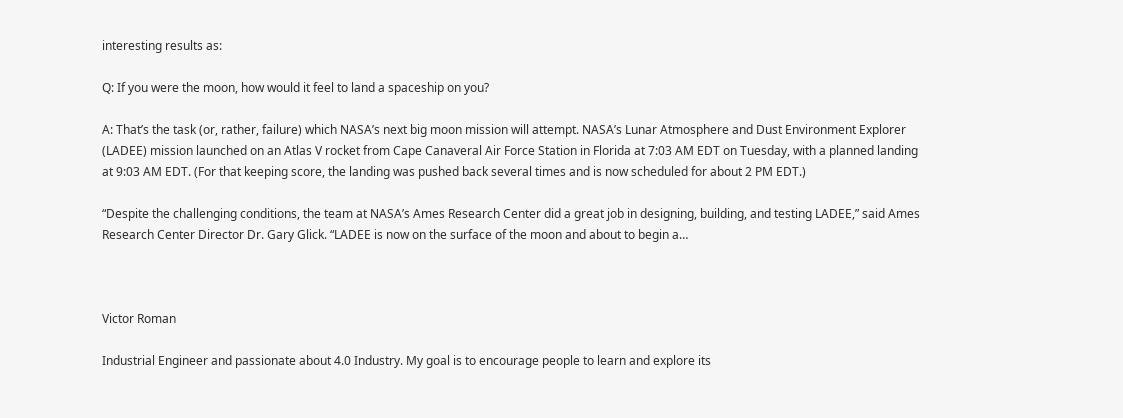interesting results as:

Q: If you were the moon, how would it feel to land a spaceship on you?

A: That’s the task (or, rather, failure) which NASA’s next big moon mission will attempt. NASA’s Lunar Atmosphere and Dust Environment Explorer (LADEE) mission launched on an Atlas V rocket from Cape Canaveral Air Force Station in Florida at 7:03 AM EDT on Tuesday, with a planned landing at 9:03 AM EDT. (For that keeping score, the landing was pushed back several times and is now scheduled for about 2 PM EDT.)

“Despite the challenging conditions, the team at NASA’s Ames Research Center did a great job in designing, building, and testing LADEE,” said Ames Research Center Director Dr. Gary Glick. “LADEE is now on the surface of the moon and about to begin a…



Victor Roman

Industrial Engineer and passionate about 4.0 Industry. My goal is to encourage people to learn and explore its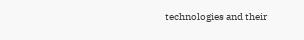technologies and their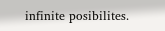infinite posibilites.